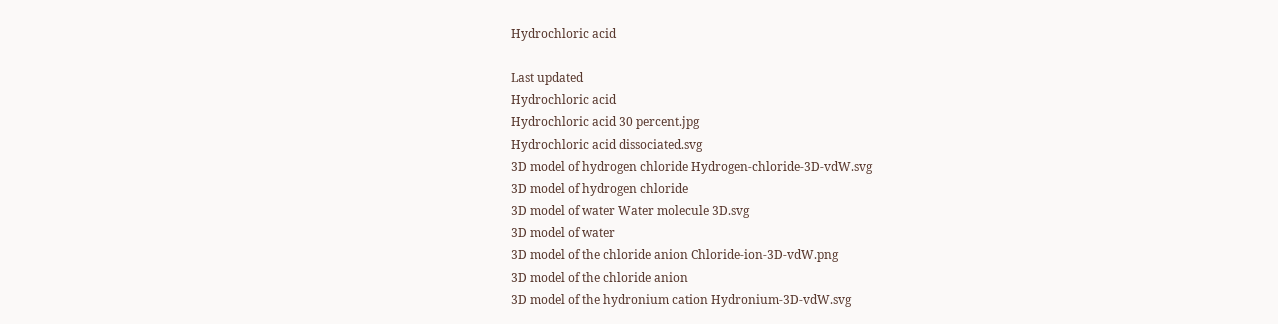Hydrochloric acid

Last updated
Hydrochloric acid
Hydrochloric acid 30 percent.jpg
Hydrochloric acid dissociated.svg
3D model of hydrogen chloride Hydrogen-chloride-3D-vdW.svg
3D model of hydrogen chloride
3D model of water Water molecule 3D.svg
3D model of water
3D model of the chloride anion Chloride-ion-3D-vdW.png
3D model of the chloride anion
3D model of the hydronium cation Hydronium-3D-vdW.svg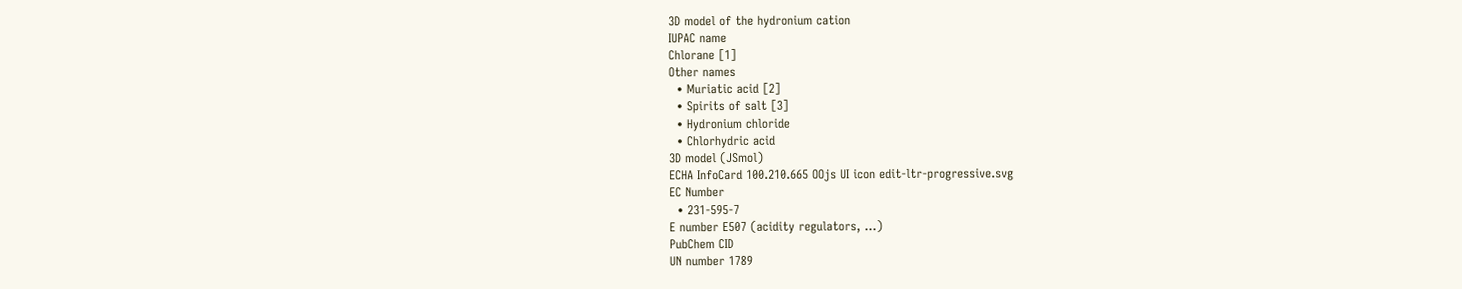3D model of the hydronium cation
IUPAC name
Chlorane [1]
Other names
  • Muriatic acid [2]
  • Spirits of salt [3]
  • Hydronium chloride
  • Chlorhydric acid
3D model (JSmol)
ECHA InfoCard 100.210.665 OOjs UI icon edit-ltr-progressive.svg
EC Number
  • 231-595-7
E number E507 (acidity regulators, ...)
PubChem CID
UN number 1789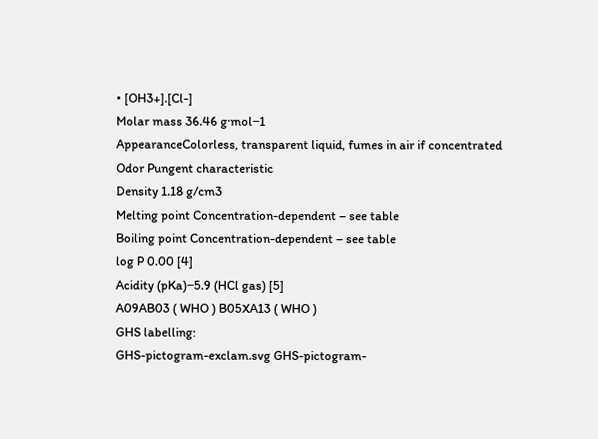• [OH3+].[Cl-]
Molar mass 36.46 g·mol−1
AppearanceColorless, transparent liquid, fumes in air if concentrated
Odor Pungent characteristic
Density 1.18 g/cm3
Melting point Concentration-dependent – see table
Boiling point Concentration-dependent – see table
log P 0.00 [4]
Acidity (pKa)−5.9 (HCl gas) [5]
A09AB03 ( WHO ) B05XA13 ( WHO )
GHS labelling:
GHS-pictogram-exclam.svg GHS-pictogram-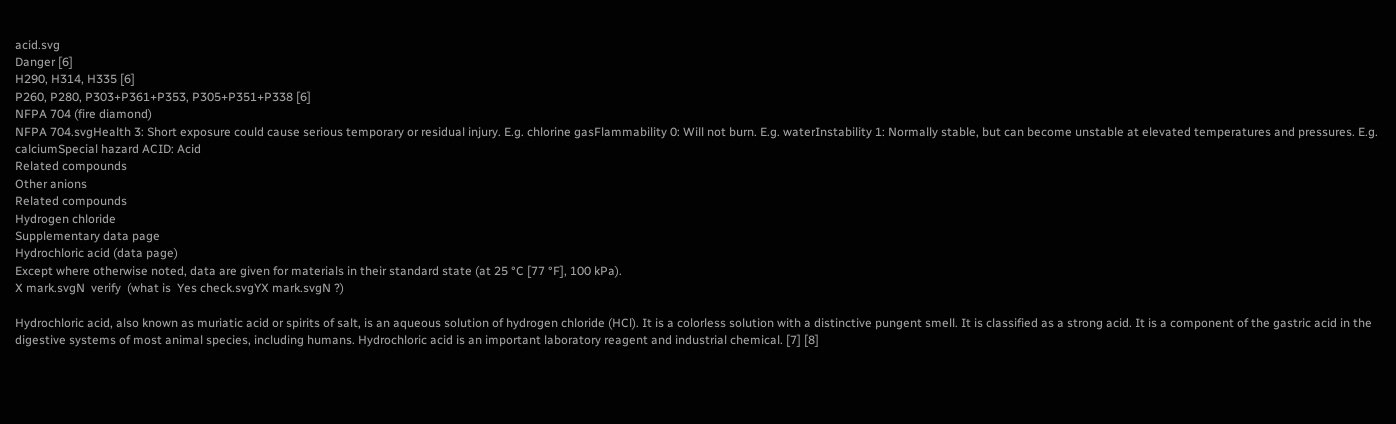acid.svg
Danger [6]
H290, H314, H335 [6]
P260, P280, P303+P361+P353, P305+P351+P338 [6]
NFPA 704 (fire diamond)
NFPA 704.svgHealth 3: Short exposure could cause serious temporary or residual injury. E.g. chlorine gasFlammability 0: Will not burn. E.g. waterInstability 1: Normally stable, but can become unstable at elevated temperatures and pressures. E.g. calciumSpecial hazard ACID: Acid
Related compounds
Other anions
Related compounds
Hydrogen chloride
Supplementary data page
Hydrochloric acid (data page)
Except where otherwise noted, data are given for materials in their standard state (at 25 °C [77 °F], 100 kPa).
X mark.svgN  verify  (what is  Yes check.svgYX mark.svgN ?)

Hydrochloric acid, also known as muriatic acid or spirits of salt, is an aqueous solution of hydrogen chloride (HCl). It is a colorless solution with a distinctive pungent smell. It is classified as a strong acid. It is a component of the gastric acid in the digestive systems of most animal species, including humans. Hydrochloric acid is an important laboratory reagent and industrial chemical. [7] [8]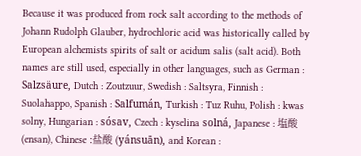Because it was produced from rock salt according to the methods of Johann Rudolph Glauber, hydrochloric acid was historically called by European alchemists spirits of salt or acidum salis (salt acid). Both names are still used, especially in other languages, such as German : Salzsäure, Dutch : Zoutzuur, Swedish : Saltsyra, Finnish : Suolahappo, Spanish : Salfumán, Turkish : Tuz Ruhu, Polish : kwas solny, Hungarian : sósav, Czech : kyselina solná, Japanese : 塩酸 (ensan), Chinese :盐酸 (yánsuān), and Korean :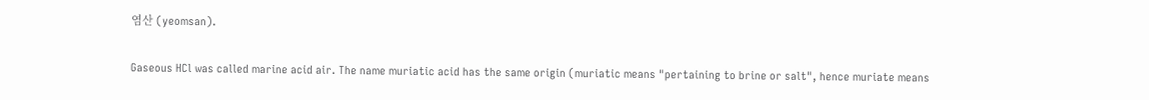염산 (yeomsan).

Gaseous HCl was called marine acid air. The name muriatic acid has the same origin (muriatic means "pertaining to brine or salt", hence muriate means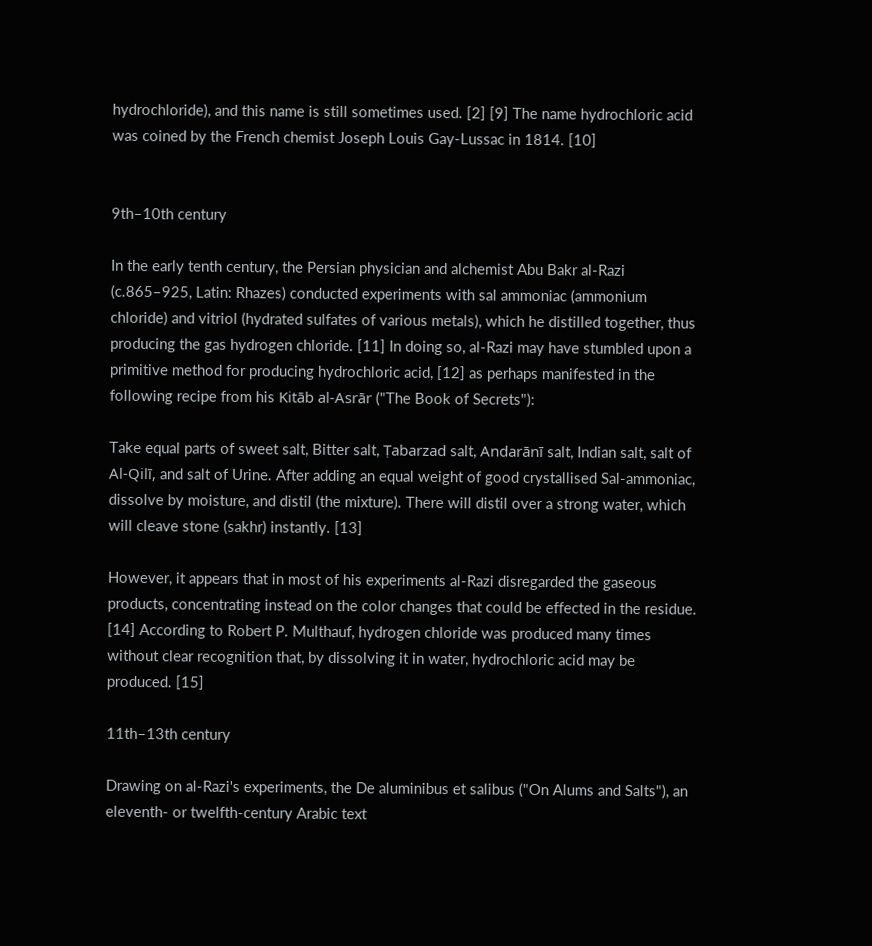hydrochloride), and this name is still sometimes used. [2] [9] The name hydrochloric acid was coined by the French chemist Joseph Louis Gay-Lussac in 1814. [10]


9th–10th century

In the early tenth century, the Persian physician and alchemist Abu Bakr al-Razi (c.865–925, Latin: Rhazes) conducted experiments with sal ammoniac (ammonium chloride) and vitriol (hydrated sulfates of various metals), which he distilled together, thus producing the gas hydrogen chloride. [11] In doing so, al-Razi may have stumbled upon a primitive method for producing hydrochloric acid, [12] as perhaps manifested in the following recipe from his Kitāb al-Asrār ("The Book of Secrets"):

Take equal parts of sweet salt, Bitter salt, Ṭabarzad salt, Andarānī salt, Indian salt, salt of Al-Qilī, and salt of Urine. After adding an equal weight of good crystallised Sal-ammoniac, dissolve by moisture, and distil (the mixture). There will distil over a strong water, which will cleave stone (sakhr) instantly. [13]

However, it appears that in most of his experiments al-Razi disregarded the gaseous products, concentrating instead on the color changes that could be effected in the residue. [14] According to Robert P. Multhauf, hydrogen chloride was produced many times without clear recognition that, by dissolving it in water, hydrochloric acid may be produced. [15]

11th–13th century

Drawing on al-Razi's experiments, the De aluminibus et salibus ("On Alums and Salts"), an eleventh- or twelfth-century Arabic text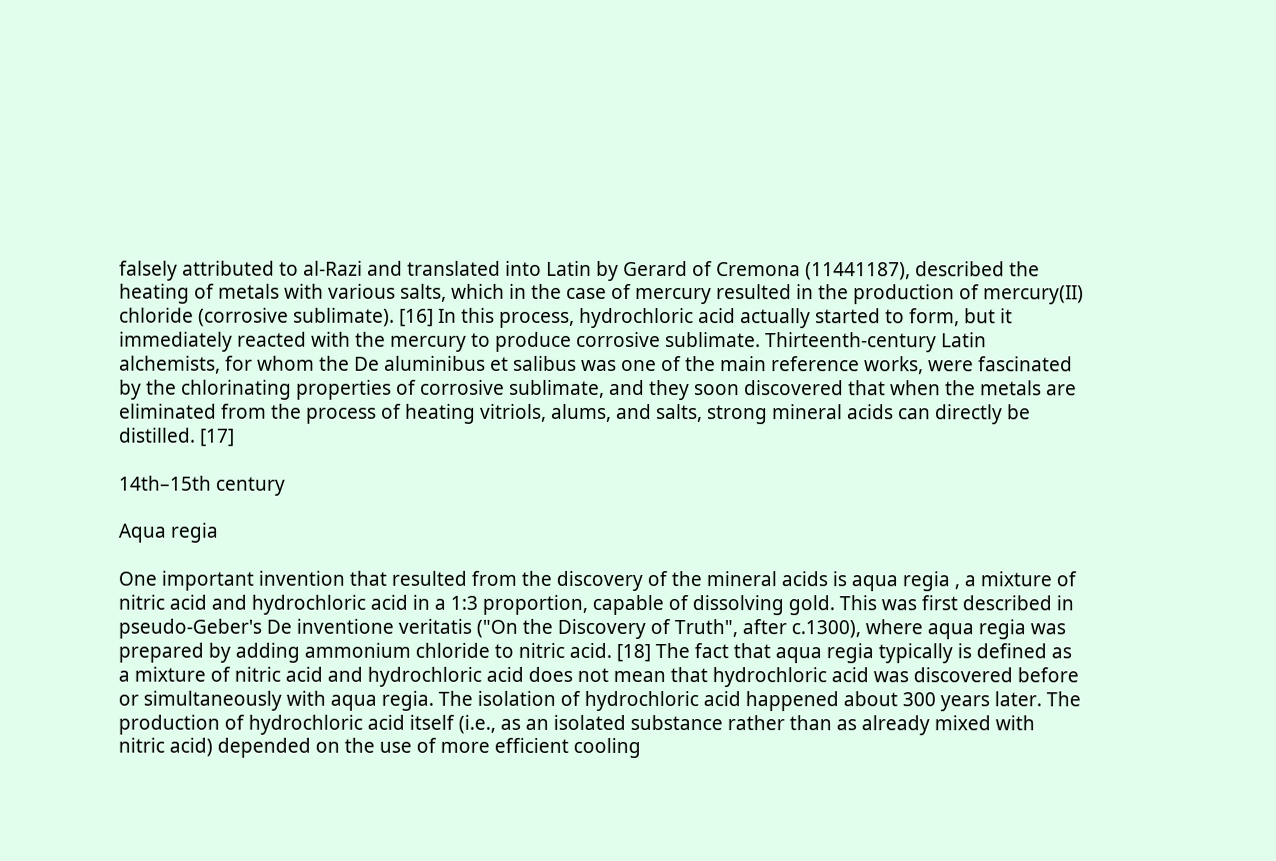falsely attributed to al-Razi and translated into Latin by Gerard of Cremona (11441187), described the heating of metals with various salts, which in the case of mercury resulted in the production of mercury(II) chloride (corrosive sublimate). [16] In this process, hydrochloric acid actually started to form, but it immediately reacted with the mercury to produce corrosive sublimate. Thirteenth-century Latin alchemists, for whom the De aluminibus et salibus was one of the main reference works, were fascinated by the chlorinating properties of corrosive sublimate, and they soon discovered that when the metals are eliminated from the process of heating vitriols, alums, and salts, strong mineral acids can directly be distilled. [17]

14th–15th century

Aqua regia

One important invention that resulted from the discovery of the mineral acids is aqua regia , a mixture of nitric acid and hydrochloric acid in a 1:3 proportion, capable of dissolving gold. This was first described in pseudo-Geber's De inventione veritatis ("On the Discovery of Truth", after c.1300), where aqua regia was prepared by adding ammonium chloride to nitric acid. [18] The fact that aqua regia typically is defined as a mixture of nitric acid and hydrochloric acid does not mean that hydrochloric acid was discovered before or simultaneously with aqua regia. The isolation of hydrochloric acid happened about 300 years later. The production of hydrochloric acid itself (i.e., as an isolated substance rather than as already mixed with nitric acid) depended on the use of more efficient cooling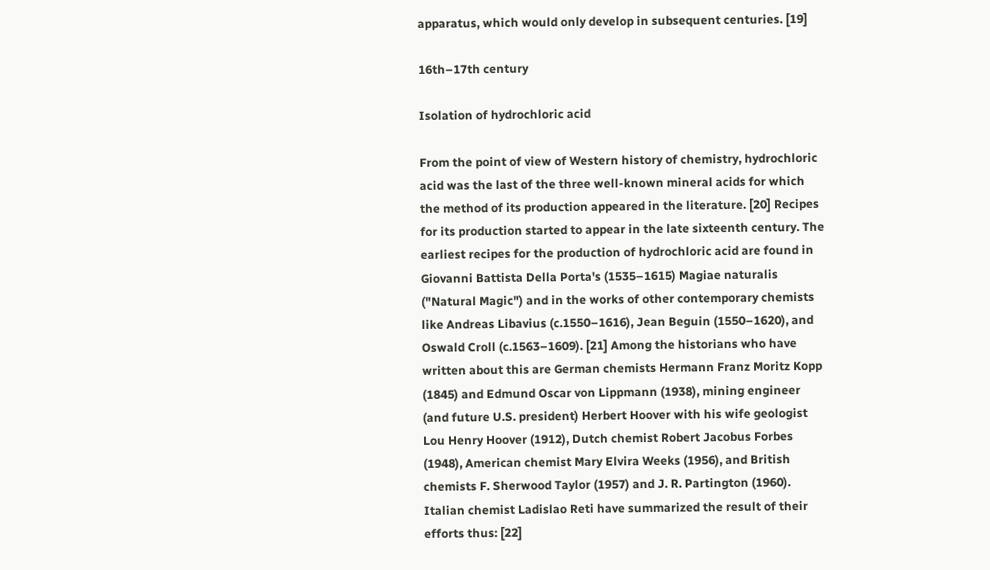apparatus, which would only develop in subsequent centuries. [19]

16th–17th century

Isolation of hydrochloric acid

From the point of view of Western history of chemistry, hydrochloric acid was the last of the three well-known mineral acids for which the method of its production appeared in the literature. [20] Recipes for its production started to appear in the late sixteenth century. The earliest recipes for the production of hydrochloric acid are found in Giovanni Battista Della Porta's (1535–1615) Magiae naturalis ("Natural Magic") and in the works of other contemporary chemists like Andreas Libavius (c.1550–1616), Jean Beguin (1550–1620), and Oswald Croll (c.1563–1609). [21] Among the historians who have written about this are German chemists Hermann Franz Moritz Kopp (1845) and Edmund Oscar von Lippmann (1938), mining engineer (and future U.S. president) Herbert Hoover with his wife geologist Lou Henry Hoover (1912), Dutch chemist Robert Jacobus Forbes (1948), American chemist Mary Elvira Weeks (1956), and British chemists F. Sherwood Taylor (1957) and J. R. Partington (1960). Italian chemist Ladislao Reti have summarized the result of their efforts thus: [22]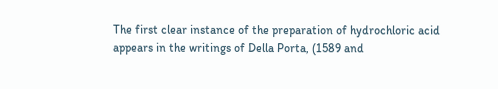The first clear instance of the preparation of hydrochloric acid appears in the writings of Della Porta, (1589 and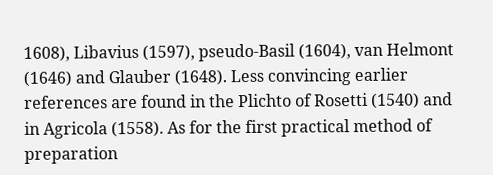1608), Libavius (1597), pseudo-Basil (1604), van Helmont (1646) and Glauber (1648). Less convincing earlier references are found in the Plichto of Rosetti (1540) and in Agricola (1558). As for the first practical method of preparation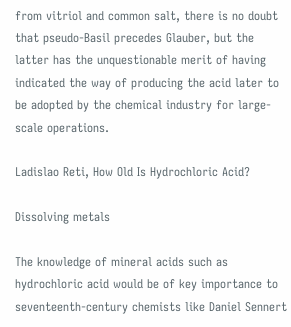from vitriol and common salt, there is no doubt that pseudo-Basil precedes Glauber, but the latter has the unquestionable merit of having indicated the way of producing the acid later to be adopted by the chemical industry for large-scale operations.

Ladislao Reti, How Old Is Hydrochloric Acid?

Dissolving metals

The knowledge of mineral acids such as hydrochloric acid would be of key importance to seventeenth-century chemists like Daniel Sennert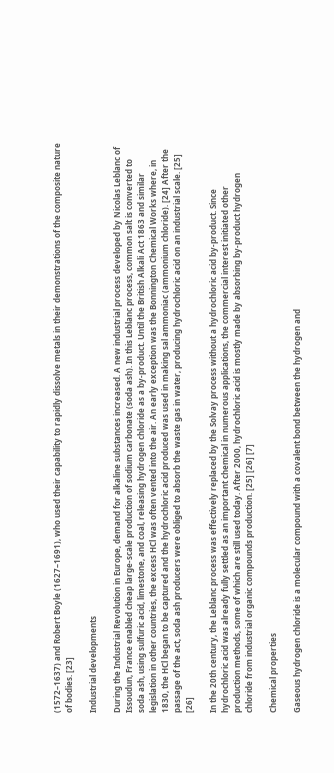(1572–1637) and Robert Boyle (1627–1691), who used their capability to rapidly dissolve metals in their demonstrations of the composite nature of bodies. [23]

Industrial developments

During the Industrial Revolution in Europe, demand for alkaline substances increased. A new industrial process developed by Nicolas Leblanc of Issoudun, France enabled cheap large-scale production of sodium carbonate (soda ash). In this Leblanc process, common salt is converted to soda ash, using sulfuric acid, limestone, and coal, releasing hydrogen chloride as a by-product. Until the British Alkali Act 1863 and similar legislation in other countries, the excess HCl was often vented into the air. An early exception was the Bonnington Chemical Works where, in 1830, the HCl began to be captured and the hydrochloric acid produced was used in making sal ammoniac (ammonium chloride). [24] After the passage of the act, soda ash producers were obliged to absorb the waste gas in water, producing hydrochloric acid on an industrial scale. [25] [26]

In the 20th century, the Leblanc process was effectively replaced by the Solvay process without a hydrochloric acid by-product. Since hydrochloric acid was already fully settled as an important chemical in numerous applications, the commercial interest initiated other production methods, some of which are still used today. After 2000, hydrochloric acid is mostly made by absorbing by-product hydrogen chloride from industrial organic compounds production. [25] [26] [7]

Chemical properties

Gaseous hydrogen chloride is a molecular compound with a covalent bond between the hydrogen and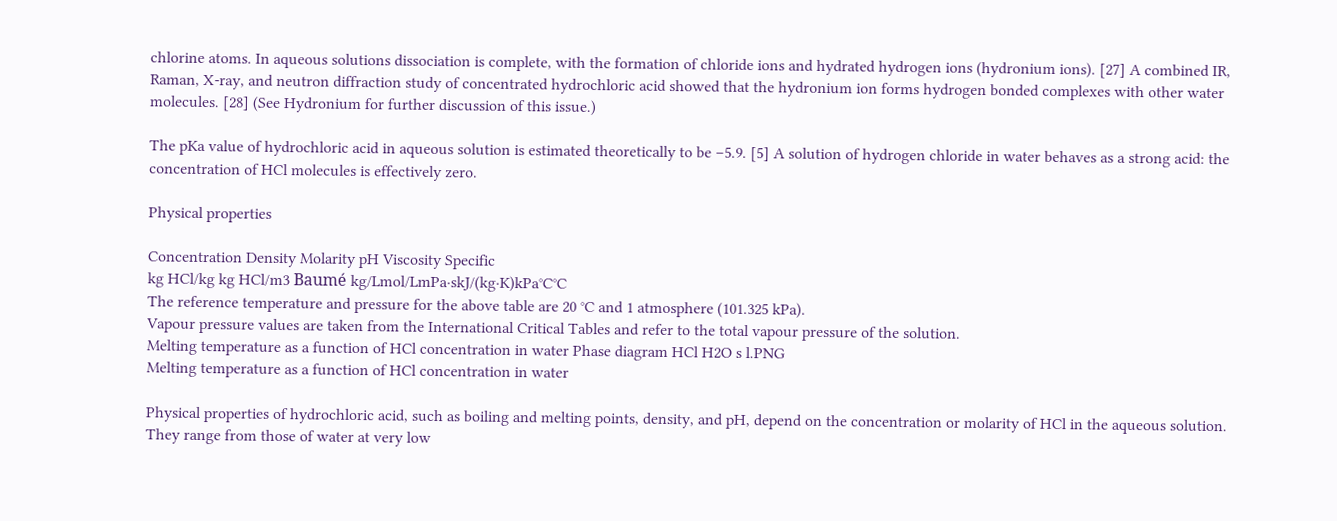chlorine atoms. In aqueous solutions dissociation is complete, with the formation of chloride ions and hydrated hydrogen ions (hydronium ions). [27] A combined IR, Raman, X-ray, and neutron diffraction study of concentrated hydrochloric acid showed that the hydronium ion forms hydrogen bonded complexes with other water molecules. [28] (See Hydronium for further discussion of this issue.)

The pKa value of hydrochloric acid in aqueous solution is estimated theoretically to be −5.9. [5] A solution of hydrogen chloride in water behaves as a strong acid: the concentration of HCl molecules is effectively zero.

Physical properties

Concentration Density Molarity pH Viscosity Specific
kg HCl/kg kg HCl/m3 Baumé kg/Lmol/LmPa·skJ/(kg·K)kPa°C°C
The reference temperature and pressure for the above table are 20 °C and 1 atmosphere (101.325 kPa).
Vapour pressure values are taken from the International Critical Tables and refer to the total vapour pressure of the solution.
Melting temperature as a function of HCl concentration in water Phase diagram HCl H2O s l.PNG
Melting temperature as a function of HCl concentration in water

Physical properties of hydrochloric acid, such as boiling and melting points, density, and pH, depend on the concentration or molarity of HCl in the aqueous solution. They range from those of water at very low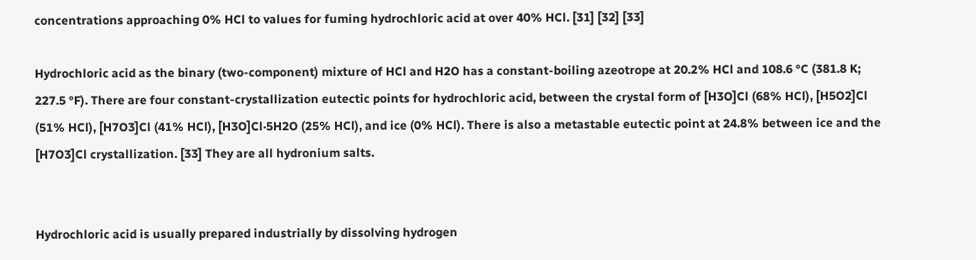concentrations approaching 0% HCl to values for fuming hydrochloric acid at over 40% HCl. [31] [32] [33]

Hydrochloric acid as the binary (two-component) mixture of HCl and H2O has a constant-boiling azeotrope at 20.2% HCl and 108.6 °C (381.8 K; 227.5 °F). There are four constant-crystallization eutectic points for hydrochloric acid, between the crystal form of [H3O]Cl (68% HCl), [H5O2]Cl (51% HCl), [H7O3]Cl (41% HCl), [H3O]Cl·5H2O (25% HCl), and ice (0% HCl). There is also a metastable eutectic point at 24.8% between ice and the [H7O3]Cl crystallization. [33] They are all hydronium salts.


Hydrochloric acid is usually prepared industrially by dissolving hydrogen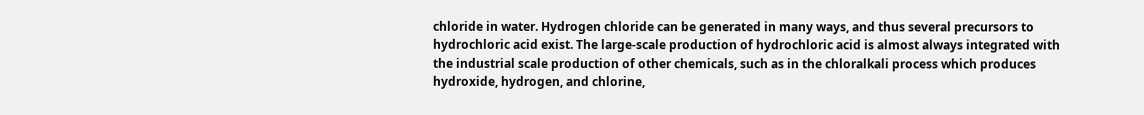chloride in water. Hydrogen chloride can be generated in many ways, and thus several precursors to hydrochloric acid exist. The large-scale production of hydrochloric acid is almost always integrated with the industrial scale production of other chemicals, such as in the chloralkali process which produces hydroxide, hydrogen, and chlorine,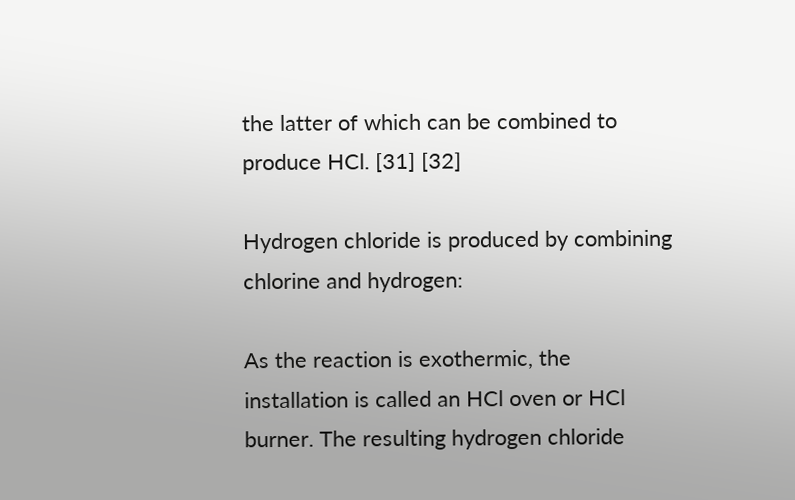the latter of which can be combined to produce HCl. [31] [32]

Hydrogen chloride is produced by combining chlorine and hydrogen:

As the reaction is exothermic, the installation is called an HCl oven or HCl burner. The resulting hydrogen chloride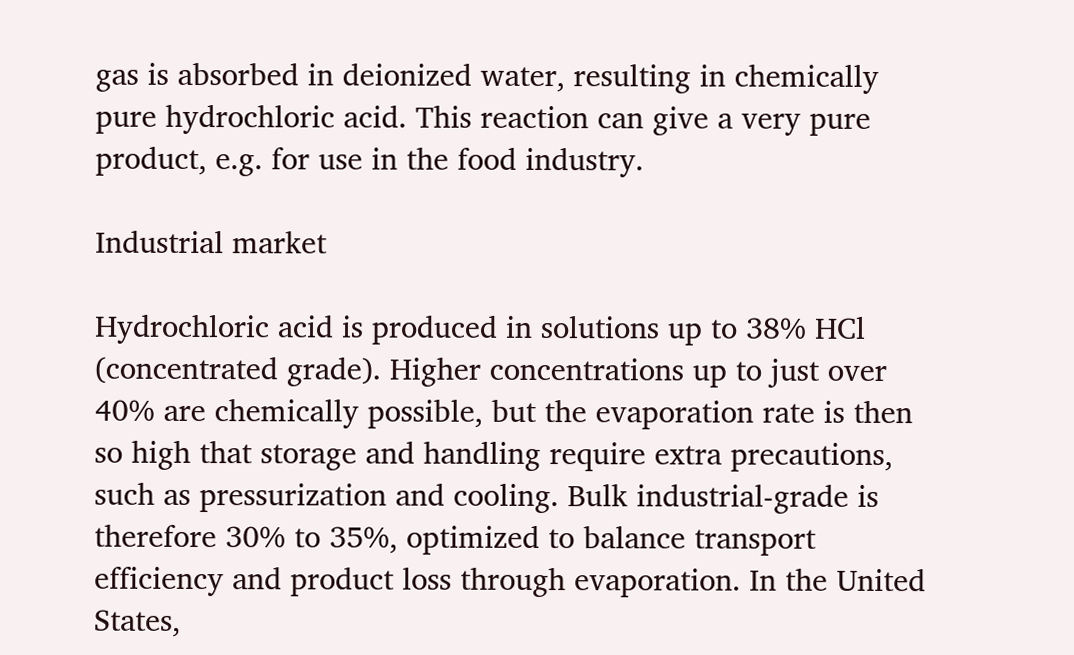gas is absorbed in deionized water, resulting in chemically pure hydrochloric acid. This reaction can give a very pure product, e.g. for use in the food industry.

Industrial market

Hydrochloric acid is produced in solutions up to 38% HCl (concentrated grade). Higher concentrations up to just over 40% are chemically possible, but the evaporation rate is then so high that storage and handling require extra precautions, such as pressurization and cooling. Bulk industrial-grade is therefore 30% to 35%, optimized to balance transport efficiency and product loss through evaporation. In the United States,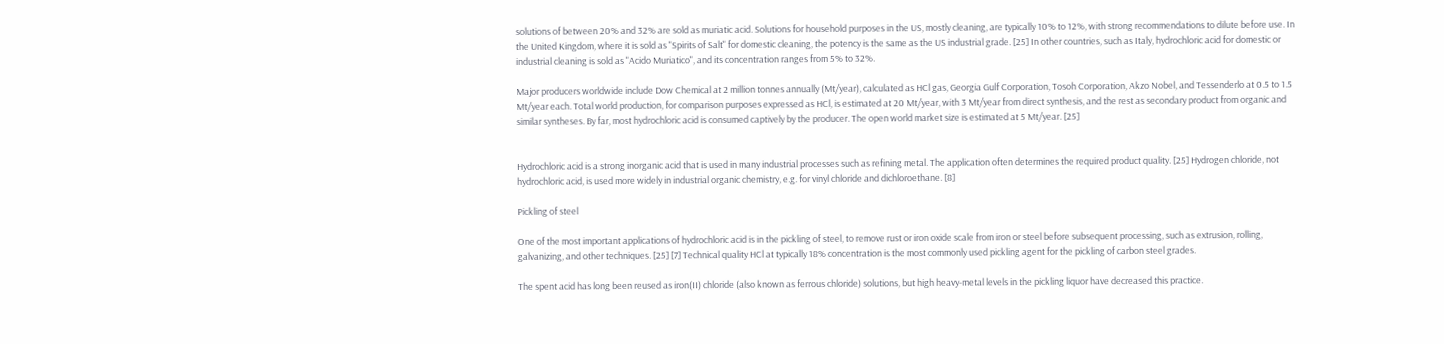solutions of between 20% and 32% are sold as muriatic acid. Solutions for household purposes in the US, mostly cleaning, are typically 10% to 12%, with strong recommendations to dilute before use. In the United Kingdom, where it is sold as "Spirits of Salt" for domestic cleaning, the potency is the same as the US industrial grade. [25] In other countries, such as Italy, hydrochloric acid for domestic or industrial cleaning is sold as "Acido Muriatico", and its concentration ranges from 5% to 32%.

Major producers worldwide include Dow Chemical at 2 million tonnes annually (Mt/year), calculated as HCl gas, Georgia Gulf Corporation, Tosoh Corporation, Akzo Nobel, and Tessenderlo at 0.5 to 1.5 Mt/year each. Total world production, for comparison purposes expressed as HCl, is estimated at 20 Mt/year, with 3 Mt/year from direct synthesis, and the rest as secondary product from organic and similar syntheses. By far, most hydrochloric acid is consumed captively by the producer. The open world market size is estimated at 5 Mt/year. [25]


Hydrochloric acid is a strong inorganic acid that is used in many industrial processes such as refining metal. The application often determines the required product quality. [25] Hydrogen chloride, not hydrochloric acid, is used more widely in industrial organic chemistry, e.g. for vinyl chloride and dichloroethane. [8]

Pickling of steel

One of the most important applications of hydrochloric acid is in the pickling of steel, to remove rust or iron oxide scale from iron or steel before subsequent processing, such as extrusion, rolling, galvanizing, and other techniques. [25] [7] Technical quality HCl at typically 18% concentration is the most commonly used pickling agent for the pickling of carbon steel grades.

The spent acid has long been reused as iron(II) chloride (also known as ferrous chloride) solutions, but high heavy-metal levels in the pickling liquor have decreased this practice.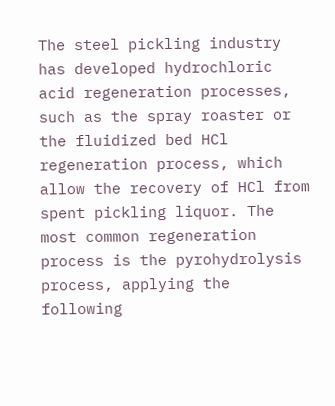The steel pickling industry has developed hydrochloric acid regeneration processes, such as the spray roaster or the fluidized bed HCl regeneration process, which allow the recovery of HCl from spent pickling liquor. The most common regeneration process is the pyrohydrolysis process, applying the following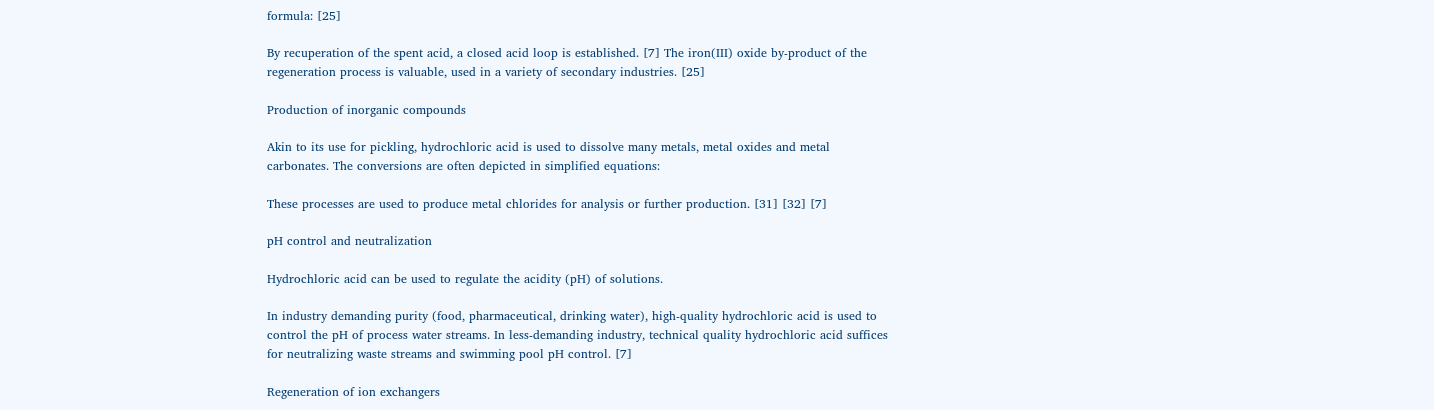formula: [25]

By recuperation of the spent acid, a closed acid loop is established. [7] The iron(III) oxide by-product of the regeneration process is valuable, used in a variety of secondary industries. [25]

Production of inorganic compounds

Akin to its use for pickling, hydrochloric acid is used to dissolve many metals, metal oxides and metal carbonates. The conversions are often depicted in simplified equations:

These processes are used to produce metal chlorides for analysis or further production. [31] [32] [7]

pH control and neutralization

Hydrochloric acid can be used to regulate the acidity (pH) of solutions.

In industry demanding purity (food, pharmaceutical, drinking water), high-quality hydrochloric acid is used to control the pH of process water streams. In less-demanding industry, technical quality hydrochloric acid suffices for neutralizing waste streams and swimming pool pH control. [7]

Regeneration of ion exchangers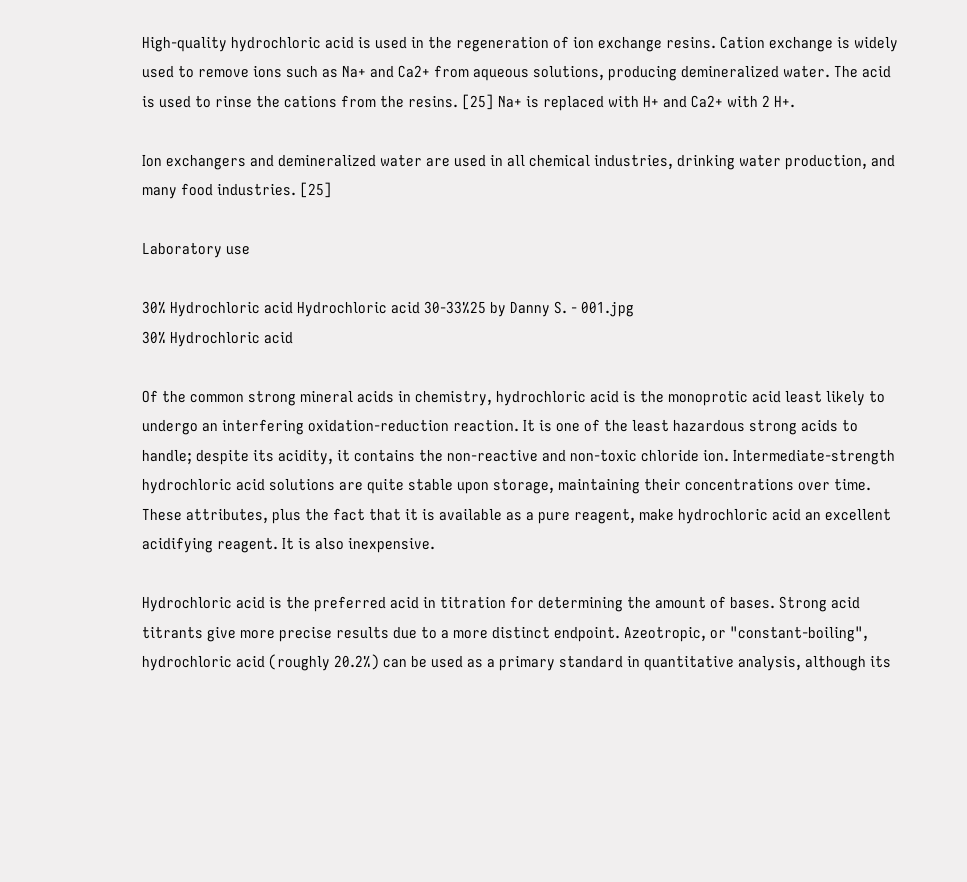High-quality hydrochloric acid is used in the regeneration of ion exchange resins. Cation exchange is widely used to remove ions such as Na+ and Ca2+ from aqueous solutions, producing demineralized water. The acid is used to rinse the cations from the resins. [25] Na+ is replaced with H+ and Ca2+ with 2 H+.

Ion exchangers and demineralized water are used in all chemical industries, drinking water production, and many food industries. [25]

Laboratory use

30% Hydrochloric acid Hydrochloric acid 30-33%25 by Danny S. - 001.jpg
30% Hydrochloric acid

Of the common strong mineral acids in chemistry, hydrochloric acid is the monoprotic acid least likely to undergo an interfering oxidation-reduction reaction. It is one of the least hazardous strong acids to handle; despite its acidity, it contains the non-reactive and non-toxic chloride ion. Intermediate-strength hydrochloric acid solutions are quite stable upon storage, maintaining their concentrations over time. These attributes, plus the fact that it is available as a pure reagent, make hydrochloric acid an excellent acidifying reagent. It is also inexpensive.

Hydrochloric acid is the preferred acid in titration for determining the amount of bases. Strong acid titrants give more precise results due to a more distinct endpoint. Azeotropic, or "constant-boiling", hydrochloric acid (roughly 20.2%) can be used as a primary standard in quantitative analysis, although its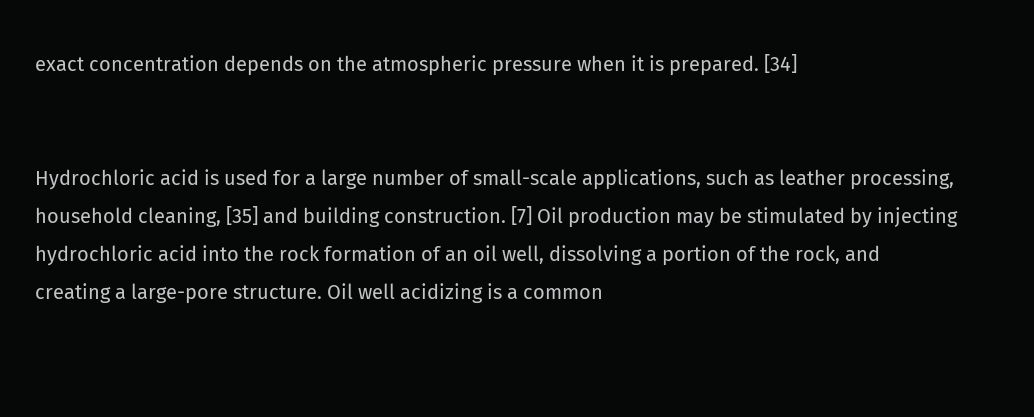exact concentration depends on the atmospheric pressure when it is prepared. [34]


Hydrochloric acid is used for a large number of small-scale applications, such as leather processing, household cleaning, [35] and building construction. [7] Oil production may be stimulated by injecting hydrochloric acid into the rock formation of an oil well, dissolving a portion of the rock, and creating a large-pore structure. Oil well acidizing is a common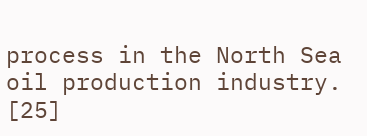process in the North Sea oil production industry. [25]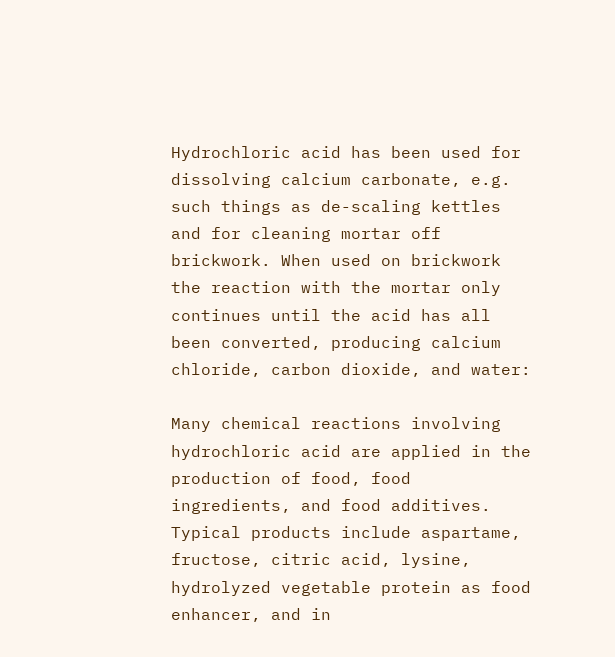Hydrochloric acid has been used for dissolving calcium carbonate, e.g. such things as de-scaling kettles and for cleaning mortar off brickwork. When used on brickwork the reaction with the mortar only continues until the acid has all been converted, producing calcium chloride, carbon dioxide, and water:

Many chemical reactions involving hydrochloric acid are applied in the production of food, food ingredients, and food additives. Typical products include aspartame, fructose, citric acid, lysine, hydrolyzed vegetable protein as food enhancer, and in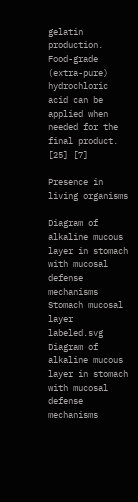gelatin production. Food-grade (extra-pure) hydrochloric acid can be applied when needed for the final product. [25] [7]

Presence in living organisms

Diagram of alkaline mucous layer in stomach with mucosal defense mechanisms Stomach mucosal layer labeled.svg
Diagram of alkaline mucous layer in stomach with mucosal defense mechanisms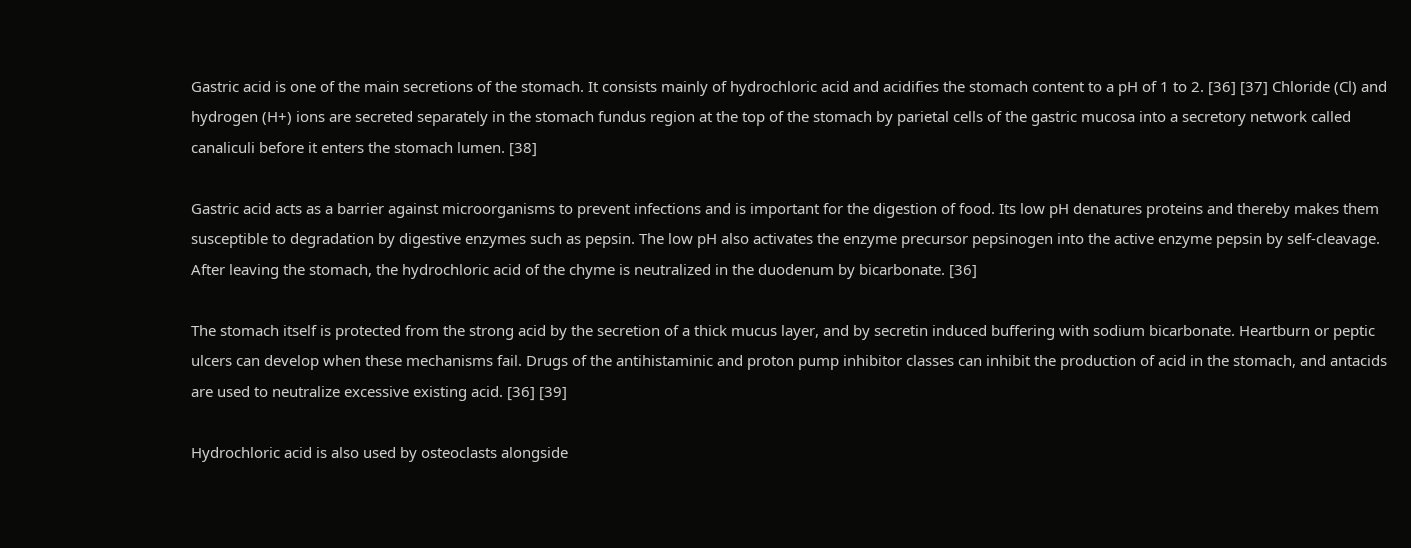Gastric acid is one of the main secretions of the stomach. It consists mainly of hydrochloric acid and acidifies the stomach content to a pH of 1 to 2. [36] [37] Chloride (Cl) and hydrogen (H+) ions are secreted separately in the stomach fundus region at the top of the stomach by parietal cells of the gastric mucosa into a secretory network called canaliculi before it enters the stomach lumen. [38]

Gastric acid acts as a barrier against microorganisms to prevent infections and is important for the digestion of food. Its low pH denatures proteins and thereby makes them susceptible to degradation by digestive enzymes such as pepsin. The low pH also activates the enzyme precursor pepsinogen into the active enzyme pepsin by self-cleavage. After leaving the stomach, the hydrochloric acid of the chyme is neutralized in the duodenum by bicarbonate. [36]

The stomach itself is protected from the strong acid by the secretion of a thick mucus layer, and by secretin induced buffering with sodium bicarbonate. Heartburn or peptic ulcers can develop when these mechanisms fail. Drugs of the antihistaminic and proton pump inhibitor classes can inhibit the production of acid in the stomach, and antacids are used to neutralize excessive existing acid. [36] [39]

Hydrochloric acid is also used by osteoclasts alongside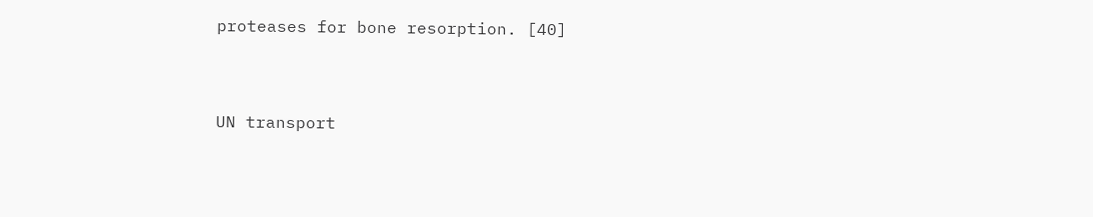proteases for bone resorption. [40]


UN transport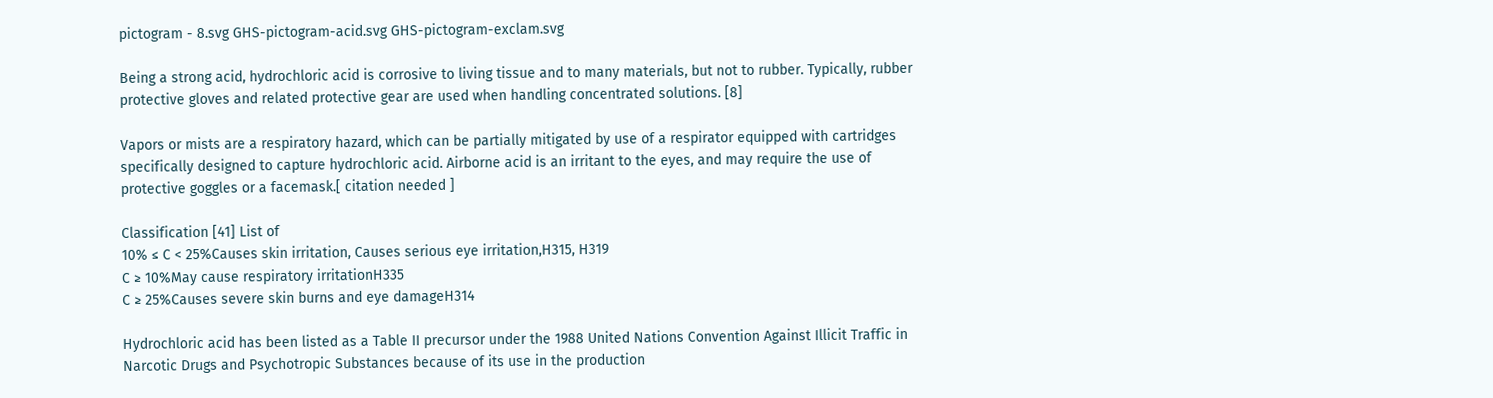pictogram - 8.svg GHS-pictogram-acid.svg GHS-pictogram-exclam.svg

Being a strong acid, hydrochloric acid is corrosive to living tissue and to many materials, but not to rubber. Typically, rubber protective gloves and related protective gear are used when handling concentrated solutions. [8]

Vapors or mists are a respiratory hazard, which can be partially mitigated by use of a respirator equipped with cartridges specifically designed to capture hydrochloric acid. Airborne acid is an irritant to the eyes, and may require the use of protective goggles or a facemask.[ citation needed ]

Classification [41] List of
10% ≤ C < 25%Causes skin irritation, Causes serious eye irritation,H315, H319
C ≥ 10%May cause respiratory irritationH335
C ≥ 25%Causes severe skin burns and eye damageH314

Hydrochloric acid has been listed as a Table II precursor under the 1988 United Nations Convention Against Illicit Traffic in Narcotic Drugs and Psychotropic Substances because of its use in the production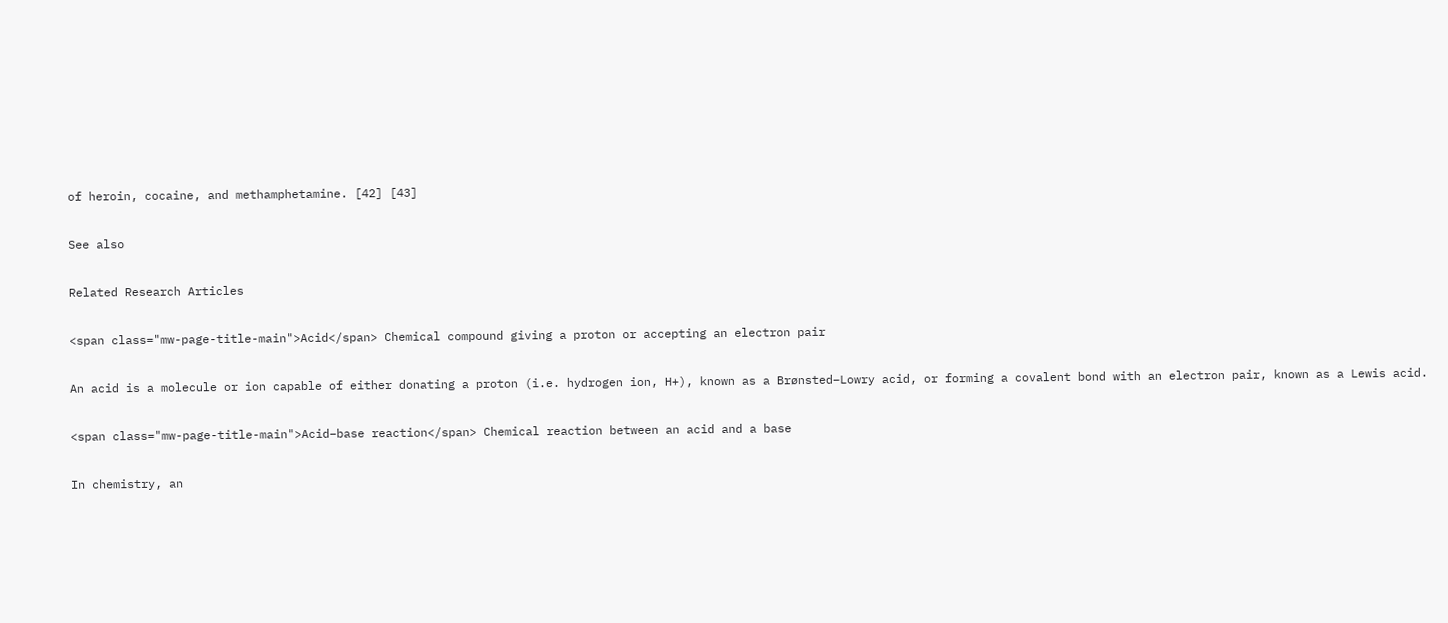of heroin, cocaine, and methamphetamine. [42] [43]

See also

Related Research Articles

<span class="mw-page-title-main">Acid</span> Chemical compound giving a proton or accepting an electron pair

An acid is a molecule or ion capable of either donating a proton (i.e. hydrogen ion, H+), known as a Brønsted–Lowry acid, or forming a covalent bond with an electron pair, known as a Lewis acid.

<span class="mw-page-title-main">Acid–base reaction</span> Chemical reaction between an acid and a base

In chemistry, an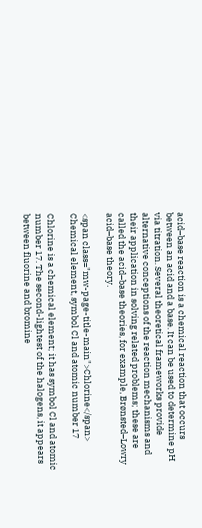acid–base reaction is a chemical reaction that occurs between an acid and a base. It can be used to determine pH via titration. Several theoretical frameworks provide alternative conceptions of the reaction mechanisms and their application in solving related problems; these are called the acid–base theories, for example, Brønsted–Lowry acid–base theory.

<span class="mw-page-title-main">Chlorine</span> Chemical element, symbol Cl and atomic number 17

Chlorine is a chemical element; it has symbol Cl and atomic number 17. The second-lightest of the halogens, it appears between fluorine and bromine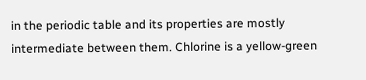in the periodic table and its properties are mostly intermediate between them. Chlorine is a yellow-green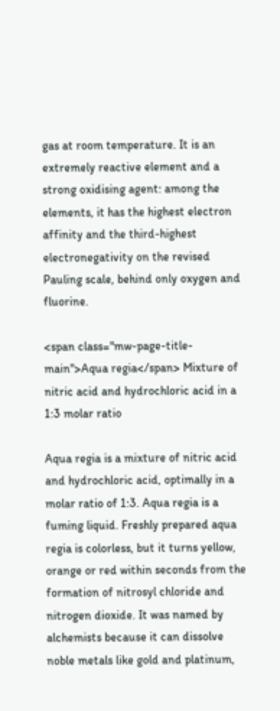gas at room temperature. It is an extremely reactive element and a strong oxidising agent: among the elements, it has the highest electron affinity and the third-highest electronegativity on the revised Pauling scale, behind only oxygen and fluorine.

<span class="mw-page-title-main">Aqua regia</span> Mixture of nitric acid and hydrochloric acid in a 1:3 molar ratio

Aqua regia is a mixture of nitric acid and hydrochloric acid, optimally in a molar ratio of 1:3. Aqua regia is a fuming liquid. Freshly prepared aqua regia is colorless, but it turns yellow, orange or red within seconds from the formation of nitrosyl chloride and nitrogen dioxide. It was named by alchemists because it can dissolve noble metals like gold and platinum,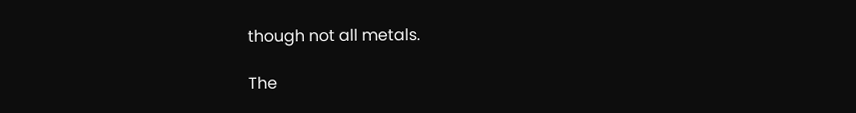though not all metals.

The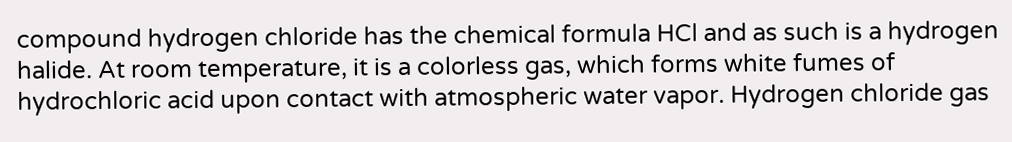compound hydrogen chloride has the chemical formula HCl and as such is a hydrogen halide. At room temperature, it is a colorless gas, which forms white fumes of hydrochloric acid upon contact with atmospheric water vapor. Hydrogen chloride gas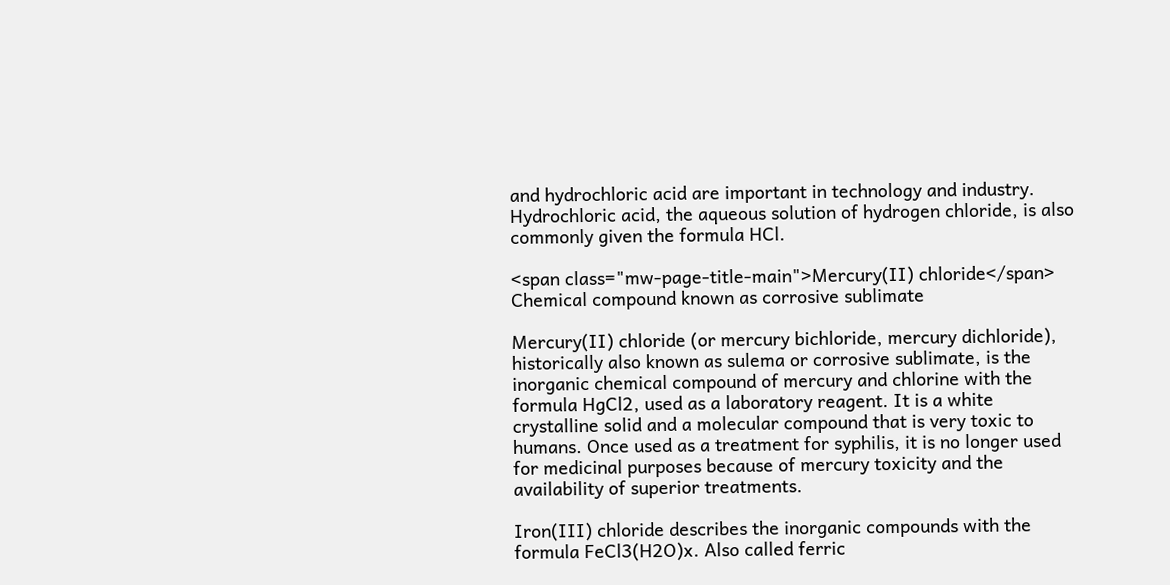and hydrochloric acid are important in technology and industry. Hydrochloric acid, the aqueous solution of hydrogen chloride, is also commonly given the formula HCl.

<span class="mw-page-title-main">Mercury(II) chloride</span> Chemical compound known as corrosive sublimate

Mercury(II) chloride (or mercury bichloride, mercury dichloride), historically also known as sulema or corrosive sublimate, is the inorganic chemical compound of mercury and chlorine with the formula HgCl2, used as a laboratory reagent. It is a white crystalline solid and a molecular compound that is very toxic to humans. Once used as a treatment for syphilis, it is no longer used for medicinal purposes because of mercury toxicity and the availability of superior treatments.

Iron(III) chloride describes the inorganic compounds with the formula FeCl3(H2O)x. Also called ferric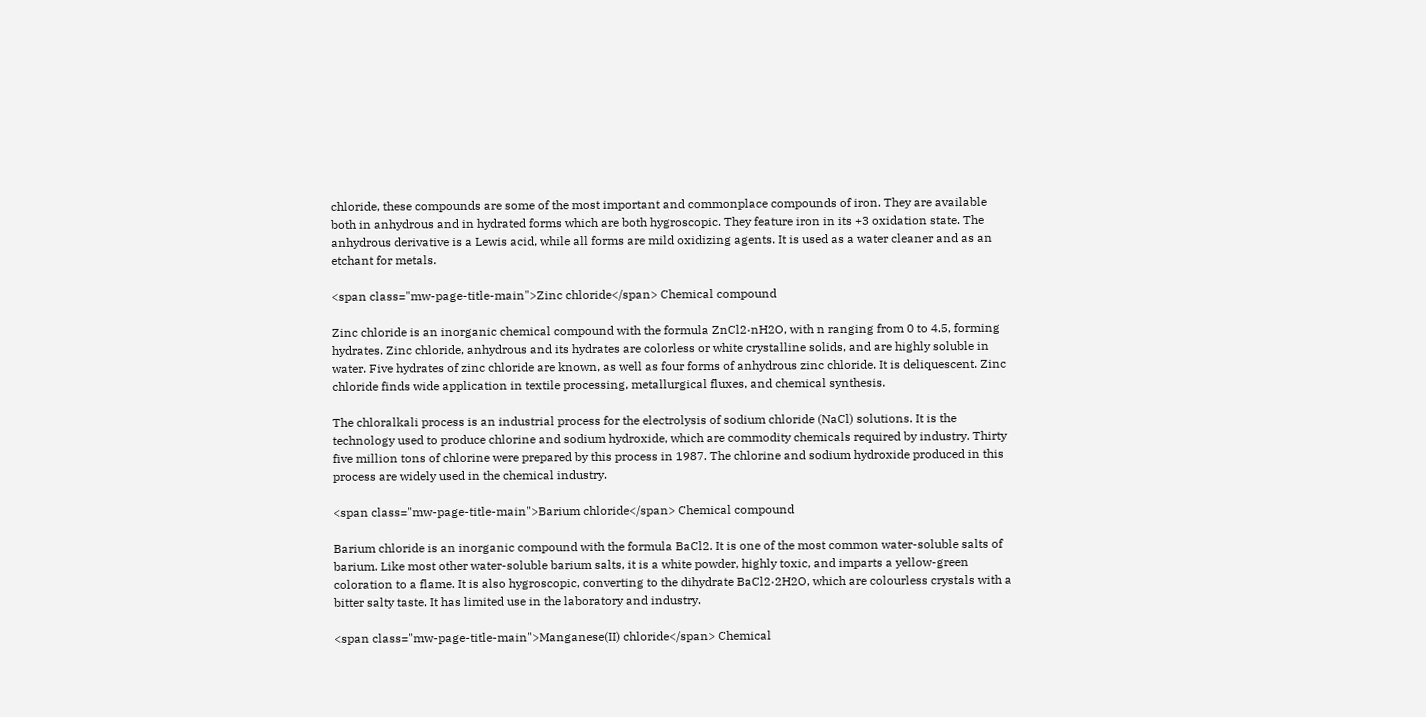chloride, these compounds are some of the most important and commonplace compounds of iron. They are available both in anhydrous and in hydrated forms which are both hygroscopic. They feature iron in its +3 oxidation state. The anhydrous derivative is a Lewis acid, while all forms are mild oxidizing agents. It is used as a water cleaner and as an etchant for metals.

<span class="mw-page-title-main">Zinc chloride</span> Chemical compound

Zinc chloride is an inorganic chemical compound with the formula ZnCl2·nH2O, with n ranging from 0 to 4.5, forming hydrates. Zinc chloride, anhydrous and its hydrates are colorless or white crystalline solids, and are highly soluble in water. Five hydrates of zinc chloride are known, as well as four forms of anhydrous zinc chloride. It is deliquescent. Zinc chloride finds wide application in textile processing, metallurgical fluxes, and chemical synthesis.

The chloralkali process is an industrial process for the electrolysis of sodium chloride (NaCl) solutions. It is the technology used to produce chlorine and sodium hydroxide, which are commodity chemicals required by industry. Thirty five million tons of chlorine were prepared by this process in 1987. The chlorine and sodium hydroxide produced in this process are widely used in the chemical industry.

<span class="mw-page-title-main">Barium chloride</span> Chemical compound

Barium chloride is an inorganic compound with the formula BaCl2. It is one of the most common water-soluble salts of barium. Like most other water-soluble barium salts, it is a white powder, highly toxic, and imparts a yellow-green coloration to a flame. It is also hygroscopic, converting to the dihydrate BaCl2·2H2O, which are colourless crystals with a bitter salty taste. It has limited use in the laboratory and industry.

<span class="mw-page-title-main">Manganese(II) chloride</span> Chemical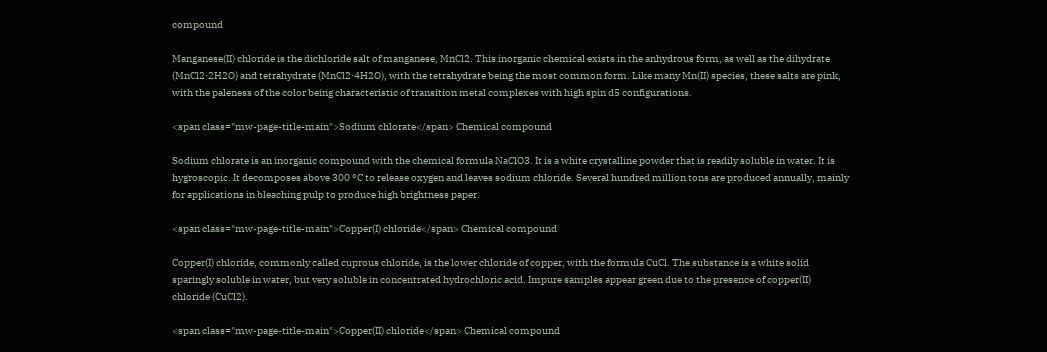compound

Manganese(II) chloride is the dichloride salt of manganese, MnCl2. This inorganic chemical exists in the anhydrous form, as well as the dihydrate (MnCl2·2H2O) and tetrahydrate (MnCl2·4H2O), with the tetrahydrate being the most common form. Like many Mn(II) species, these salts are pink, with the paleness of the color being characteristic of transition metal complexes with high spin d5 configurations.

<span class="mw-page-title-main">Sodium chlorate</span> Chemical compound

Sodium chlorate is an inorganic compound with the chemical formula NaClO3. It is a white crystalline powder that is readily soluble in water. It is hygroscopic. It decomposes above 300 °C to release oxygen and leaves sodium chloride. Several hundred million tons are produced annually, mainly for applications in bleaching pulp to produce high brightness paper.

<span class="mw-page-title-main">Copper(I) chloride</span> Chemical compound

Copper(I) chloride, commonly called cuprous chloride, is the lower chloride of copper, with the formula CuCl. The substance is a white solid sparingly soluble in water, but very soluble in concentrated hydrochloric acid. Impure samples appear green due to the presence of copper(II) chloride (CuCl2).

<span class="mw-page-title-main">Copper(II) chloride</span> Chemical compound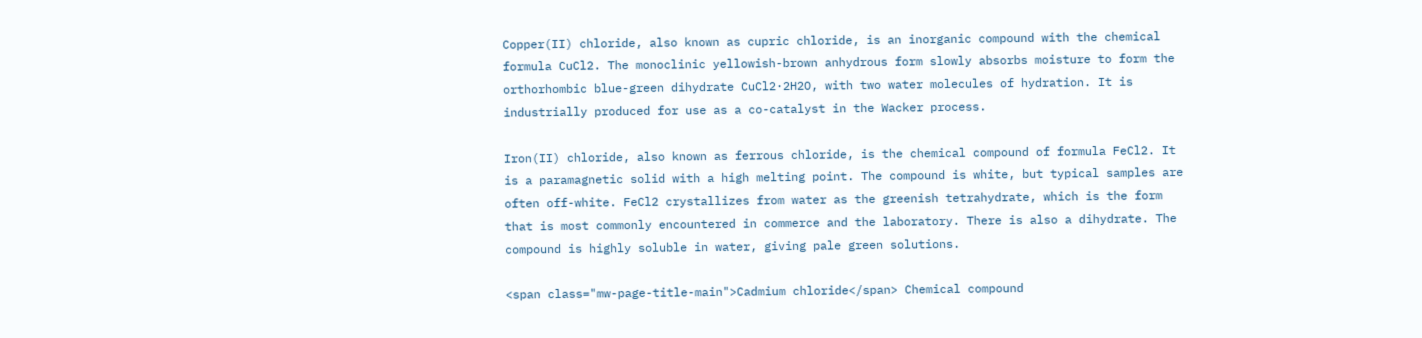Copper(II) chloride, also known as cupric chloride, is an inorganic compound with the chemical formula CuCl2. The monoclinic yellowish-brown anhydrous form slowly absorbs moisture to form the orthorhombic blue-green dihydrate CuCl2·2H2O, with two water molecules of hydration. It is industrially produced for use as a co-catalyst in the Wacker process.

Iron(II) chloride, also known as ferrous chloride, is the chemical compound of formula FeCl2. It is a paramagnetic solid with a high melting point. The compound is white, but typical samples are often off-white. FeCl2 crystallizes from water as the greenish tetrahydrate, which is the form that is most commonly encountered in commerce and the laboratory. There is also a dihydrate. The compound is highly soluble in water, giving pale green solutions.

<span class="mw-page-title-main">Cadmium chloride</span> Chemical compound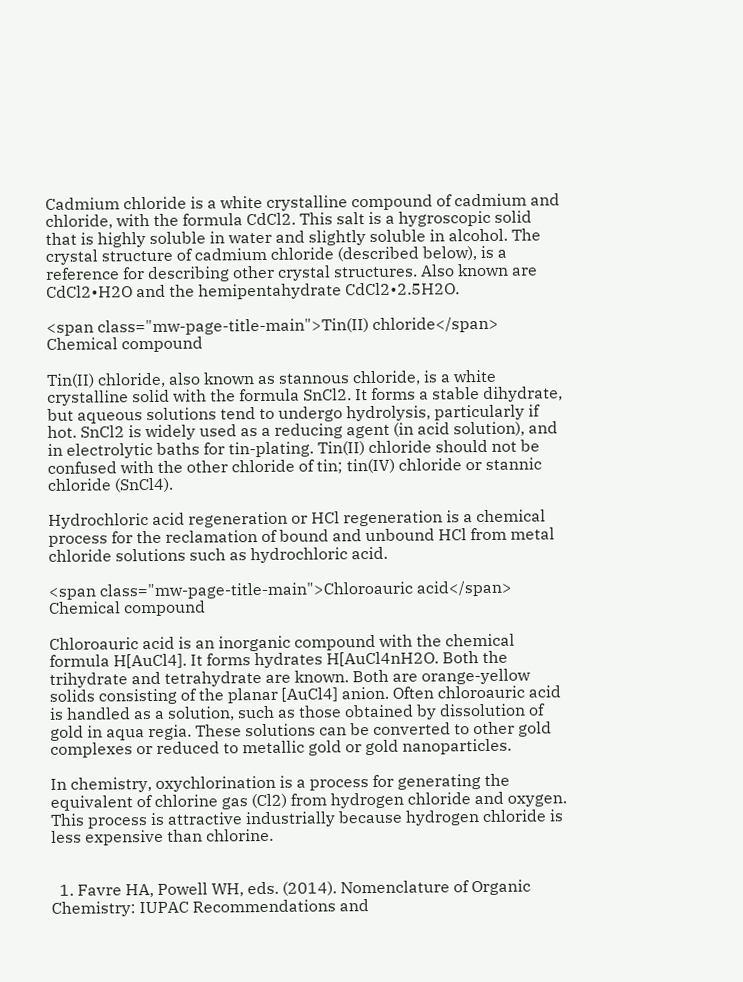Cadmium chloride is a white crystalline compound of cadmium and chloride, with the formula CdCl2. This salt is a hygroscopic solid that is highly soluble in water and slightly soluble in alcohol. The crystal structure of cadmium chloride (described below), is a reference for describing other crystal structures. Also known are CdCl2•H2O and the hemipentahydrate CdCl2•2.5H2O.

<span class="mw-page-title-main">Tin(II) chloride</span> Chemical compound

Tin(II) chloride, also known as stannous chloride, is a white crystalline solid with the formula SnCl2. It forms a stable dihydrate, but aqueous solutions tend to undergo hydrolysis, particularly if hot. SnCl2 is widely used as a reducing agent (in acid solution), and in electrolytic baths for tin-plating. Tin(II) chloride should not be confused with the other chloride of tin; tin(IV) chloride or stannic chloride (SnCl4).

Hydrochloric acid regeneration or HCl regeneration is a chemical process for the reclamation of bound and unbound HCl from metal chloride solutions such as hydrochloric acid.

<span class="mw-page-title-main">Chloroauric acid</span> Chemical compound

Chloroauric acid is an inorganic compound with the chemical formula H[AuCl4]. It forms hydrates H[AuCl4nH2O. Both the trihydrate and tetrahydrate are known. Both are orange-yellow solids consisting of the planar [AuCl4] anion. Often chloroauric acid is handled as a solution, such as those obtained by dissolution of gold in aqua regia. These solutions can be converted to other gold complexes or reduced to metallic gold or gold nanoparticles.

In chemistry, oxychlorination is a process for generating the equivalent of chlorine gas (Cl2) from hydrogen chloride and oxygen. This process is attractive industrially because hydrogen chloride is less expensive than chlorine.


  1. Favre HA, Powell WH, eds. (2014). Nomenclature of Organic Chemistry: IUPAC Recommendations and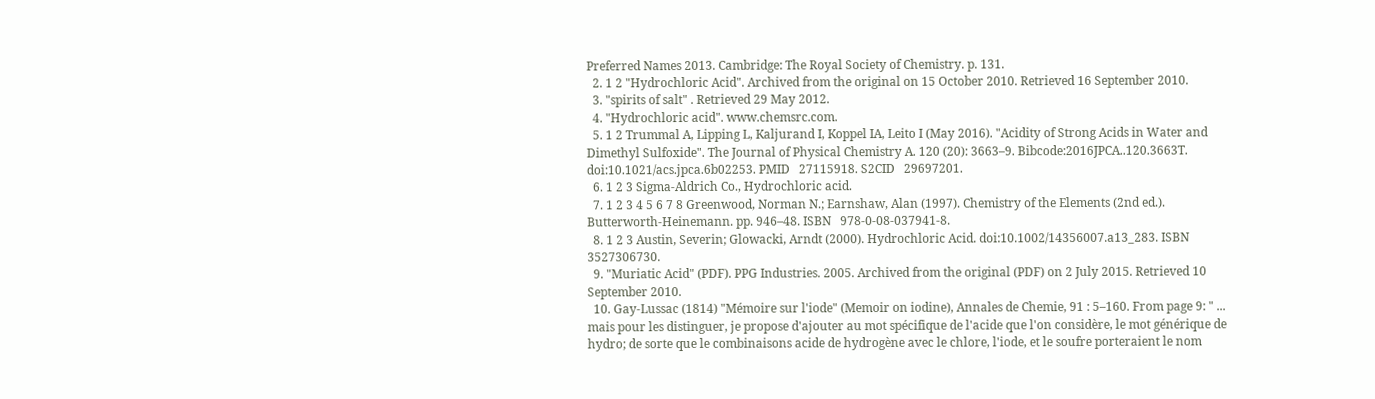Preferred Names 2013. Cambridge: The Royal Society of Chemistry. p. 131.
  2. 1 2 "Hydrochloric Acid". Archived from the original on 15 October 2010. Retrieved 16 September 2010.
  3. "spirits of salt" . Retrieved 29 May 2012.
  4. "Hydrochloric acid". www.chemsrc.com.
  5. 1 2 Trummal A, Lipping L, Kaljurand I, Koppel IA, Leito I (May 2016). "Acidity of Strong Acids in Water and Dimethyl Sulfoxide". The Journal of Physical Chemistry A. 120 (20): 3663–9. Bibcode:2016JPCA..120.3663T. doi:10.1021/acs.jpca.6b02253. PMID   27115918. S2CID   29697201.
  6. 1 2 3 Sigma-Aldrich Co., Hydrochloric acid.
  7. 1 2 3 4 5 6 7 8 Greenwood, Norman N.; Earnshaw, Alan (1997). Chemistry of the Elements (2nd ed.). Butterworth-Heinemann. pp. 946–48. ISBN   978-0-08-037941-8.
  8. 1 2 3 Austin, Severin; Glowacki, Arndt (2000). Hydrochloric Acid. doi:10.1002/14356007.a13_283. ISBN   3527306730.
  9. "Muriatic Acid" (PDF). PPG Industries. 2005. Archived from the original (PDF) on 2 July 2015. Retrieved 10 September 2010.
  10. Gay-Lussac (1814) "Mémoire sur l'iode" (Memoir on iodine), Annales de Chemie, 91 : 5–160. From page 9: " ... mais pour les distinguer, je propose d'ajouter au mot spécifique de l'acide que l'on considère, le mot générique de hydro; de sorte que le combinaisons acide de hydrogène avec le chlore, l'iode, et le soufre porteraient le nom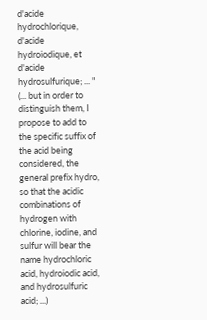d'acide hydrochlorique, d'acide hydroiodique, et d'acide hydrosulfurique; ... " (... but in order to distinguish them, I propose to add to the specific suffix of the acid being considered, the general prefix hydro, so that the acidic combinations of hydrogen with chlorine, iodine, and sulfur will bear the name hydrochloric acid, hydroiodic acid, and hydrosulfuric acid; ...)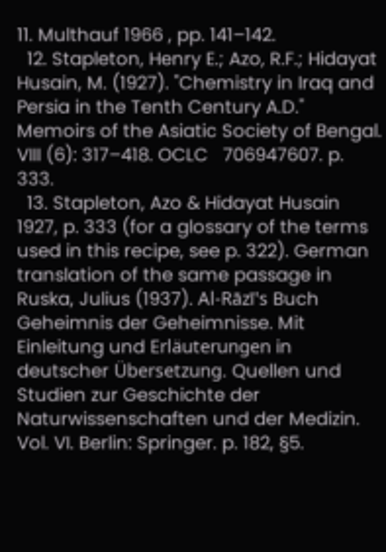11. Multhauf 1966 , pp. 141–142.
  12. Stapleton, Henry E.; Azo, R.F.; Hidayat Husain, M. (1927). "Chemistry in Iraq and Persia in the Tenth Century A.D." Memoirs of the Asiatic Society of Bengal. VIII (6): 317–418. OCLC   706947607. p. 333.
  13. Stapleton, Azo & Hidayat Husain 1927, p. 333 (for a glossary of the terms used in this recipe, see p. 322). German translation of the same passage in Ruska, Julius (1937). Al-Rāzī's Buch Geheimnis der Geheimnisse. Mit Einleitung und Erläuterungen in deutscher Übersetzung. Quellen und Studien zur Geschichte der Naturwissenschaften und der Medizin. Vol. VI. Berlin: Springer. p. 182, §5.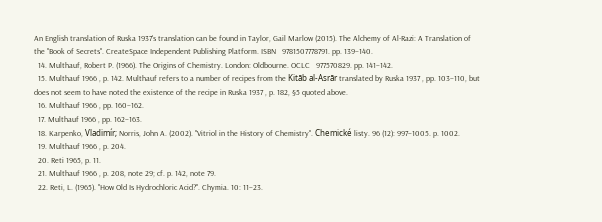An English translation of Ruska 1937's translation can be found in Taylor, Gail Marlow (2015). The Alchemy of Al-Razi: A Translation of the "Book of Secrets". CreateSpace Independent Publishing Platform. ISBN   9781507778791. pp. 139–140.
  14. Multhauf, Robert P. (1966). The Origins of Chemistry. London: Oldbourne. OCLC   977570829. pp. 141–142.
  15. Multhauf 1966 , p. 142. Multhauf refers to a number of recipes from the Kitāb al-Asrār translated by Ruska 1937 , pp. 103–110, but does not seem to have noted the existence of the recipe in Ruska 1937 , p. 182, §5 quoted above.
  16. Multhauf 1966 , pp. 160–162.
  17. Multhauf 1966 , pp. 162–163.
  18. Karpenko, Vladimír; Norris, John A. (2002). "Vitriol in the History of Chemistry". Chemické listy. 96 (12): 997–1005. p. 1002.
  19. Multhauf 1966 , p. 204.
  20. Reti 1965, p. 11.
  21. Multhauf 1966 , p. 208, note 29; cf. p. 142, note 79.
  22. Reti, L. (1965). "How Old Is Hydrochloric Acid?". Chymia. 10: 11–23.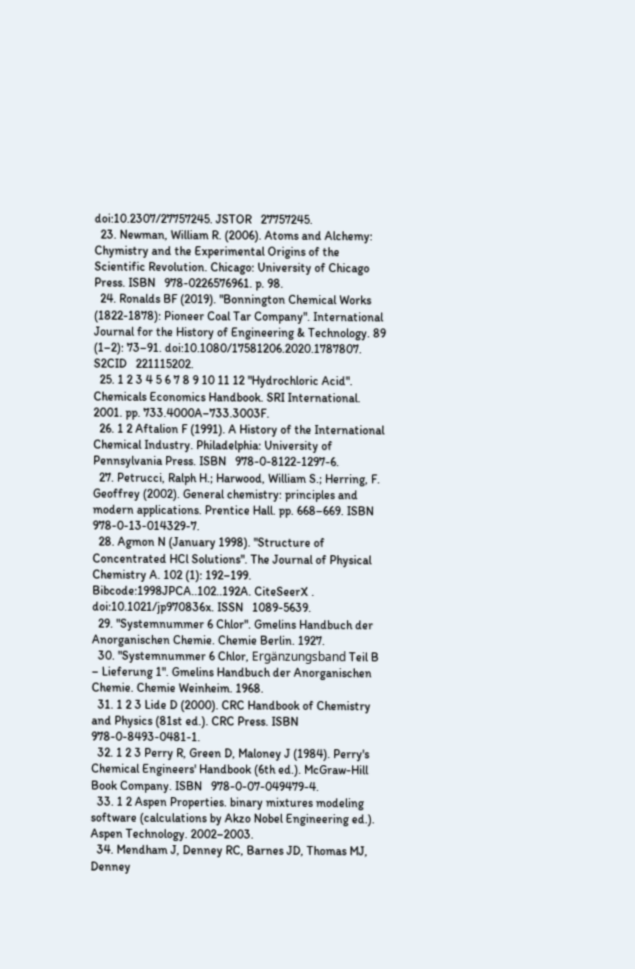doi:10.2307/27757245. JSTOR   27757245.
  23. Newman, William R. (2006). Atoms and Alchemy: Chymistry and the Experimental Origins of the Scientific Revolution. Chicago: University of Chicago Press. ISBN   978-0226576961. p. 98.
  24. Ronalds BF (2019). "Bonnington Chemical Works (1822-1878): Pioneer Coal Tar Company". International Journal for the History of Engineering & Technology. 89 (1–2): 73–91. doi:10.1080/17581206.2020.1787807. S2CID   221115202.
  25. 1 2 3 4 5 6 7 8 9 10 11 12 "Hydrochloric Acid". Chemicals Economics Handbook. SRI International. 2001. pp. 733.4000A–733.3003F.
  26. 1 2 Aftalion F (1991). A History of the International Chemical Industry. Philadelphia: University of Pennsylvania Press. ISBN   978-0-8122-1297-6.
  27. Petrucci, Ralph H.; Harwood, William S.; Herring, F. Geoffrey (2002). General chemistry: principles and modern applications. Prentice Hall. pp. 668–669. ISBN   978-0-13-014329-7.
  28. Agmon N (January 1998). "Structure of Concentrated HCl Solutions". The Journal of Physical Chemistry A. 102 (1): 192–199. Bibcode:1998JPCA..102..192A. CiteSeerX . doi:10.1021/jp970836x. ISSN   1089-5639.
  29. "Systemnummer 6 Chlor". Gmelins Handbuch der Anorganischen Chemie. Chemie Berlin. 1927.
  30. "Systemnummer 6 Chlor, Ergänzungsband Teil B – Lieferung 1". Gmelins Handbuch der Anorganischen Chemie. Chemie Weinheim. 1968.
  31. 1 2 3 Lide D (2000). CRC Handbook of Chemistry and Physics (81st ed.). CRC Press. ISBN   978-0-8493-0481-1.
  32. 1 2 3 Perry R, Green D, Maloney J (1984). Perry's Chemical Engineers' Handbook (6th ed.). McGraw-Hill Book Company. ISBN   978-0-07-049479-4.
  33. 1 2 Aspen Properties. binary mixtures modeling software (calculations by Akzo Nobel Engineering ed.). Aspen Technology. 2002–2003.
  34. Mendham J, Denney RC, Barnes JD, Thomas MJ, Denney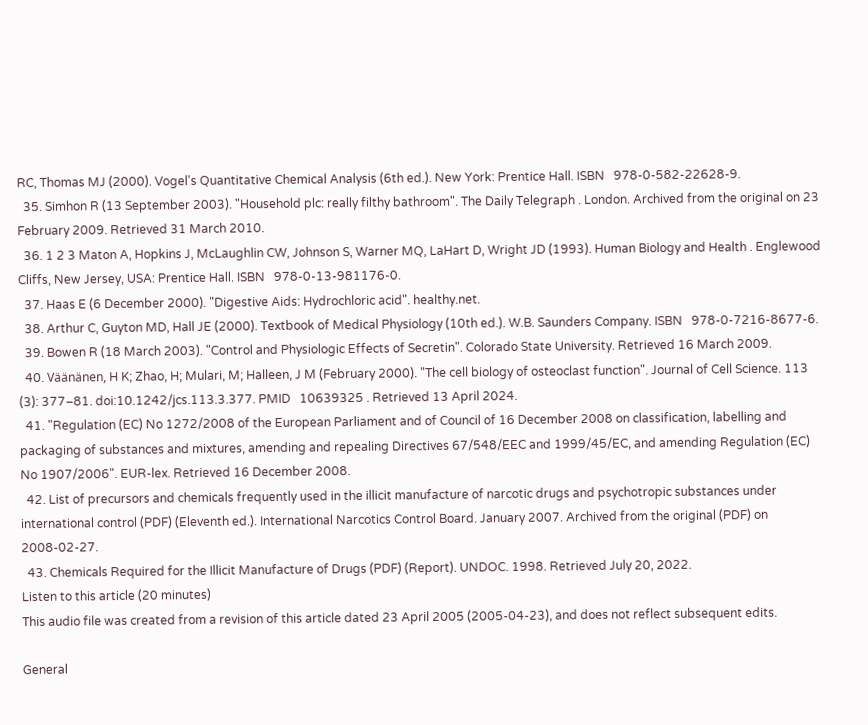RC, Thomas MJ (2000). Vogel's Quantitative Chemical Analysis (6th ed.). New York: Prentice Hall. ISBN   978-0-582-22628-9.
  35. Simhon R (13 September 2003). "Household plc: really filthy bathroom". The Daily Telegraph . London. Archived from the original on 23 February 2009. Retrieved 31 March 2010.
  36. 1 2 3 Maton A, Hopkins J, McLaughlin CW, Johnson S, Warner MQ, LaHart D, Wright JD (1993). Human Biology and Health . Englewood Cliffs, New Jersey, USA: Prentice Hall. ISBN   978-0-13-981176-0.
  37. Haas E (6 December 2000). "Digestive Aids: Hydrochloric acid". healthy.net.
  38. Arthur C, Guyton MD, Hall JE (2000). Textbook of Medical Physiology (10th ed.). W.B. Saunders Company. ISBN   978-0-7216-8677-6.
  39. Bowen R (18 March 2003). "Control and Physiologic Effects of Secretin". Colorado State University. Retrieved 16 March 2009.
  40. Väänänen, H K; Zhao, H; Mulari, M; Halleen, J M (February 2000). "The cell biology of osteoclast function". Journal of Cell Science. 113 (3): 377–81. doi:10.1242/jcs.113.3.377. PMID   10639325 . Retrieved 13 April 2024.
  41. "Regulation (EC) No 1272/2008 of the European Parliament and of Council of 16 December 2008 on classification, labelling and packaging of substances and mixtures, amending and repealing Directives 67/548/EEC and 1999/45/EC, and amending Regulation (EC) No 1907/2006". EUR-lex. Retrieved 16 December 2008.
  42. List of precursors and chemicals frequently used in the illicit manufacture of narcotic drugs and psychotropic substances under international control (PDF) (Eleventh ed.). International Narcotics Control Board. January 2007. Archived from the original (PDF) on 2008-02-27.
  43. Chemicals Required for the Illicit Manufacture of Drugs (PDF) (Report). UNDOC. 1998. Retrieved July 20, 2022.
Listen to this article (20 minutes)
This audio file was created from a revision of this article dated 23 April 2005 (2005-04-23), and does not reflect subsequent edits.

General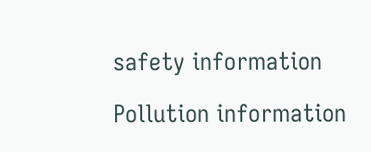safety information

Pollution information